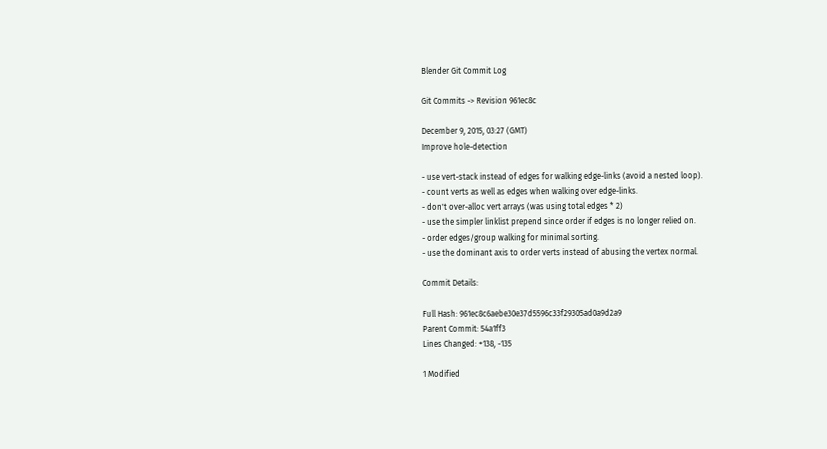Blender Git Commit Log

Git Commits -> Revision 961ec8c

December 9, 2015, 03:27 (GMT)
Improve hole-detection

- use vert-stack instead of edges for walking edge-links (avoid a nested loop).
- count verts as well as edges when walking over edge-links.
- don't over-alloc vert arrays (was using total edges * 2)
- use the simpler linklist prepend since order if edges is no longer relied on.
- order edges/group walking for minimal sorting.
- use the dominant axis to order verts instead of abusing the vertex normal.

Commit Details:

Full Hash: 961ec8c6aebe30e37d5596c33f29305ad0a9d2a9
Parent Commit: 54a1ff3
Lines Changed: +138, -135

1 Modified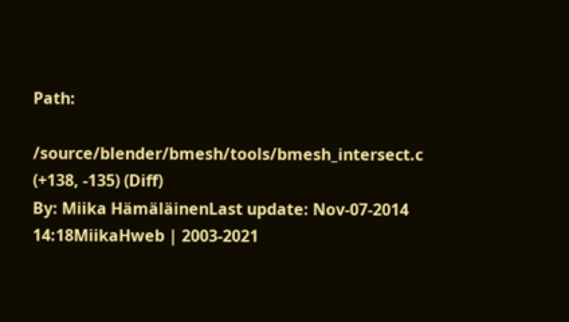Path:

/source/blender/bmesh/tools/bmesh_intersect.c (+138, -135) (Diff)
By: Miika HämäläinenLast update: Nov-07-2014 14:18MiikaHweb | 2003-2021